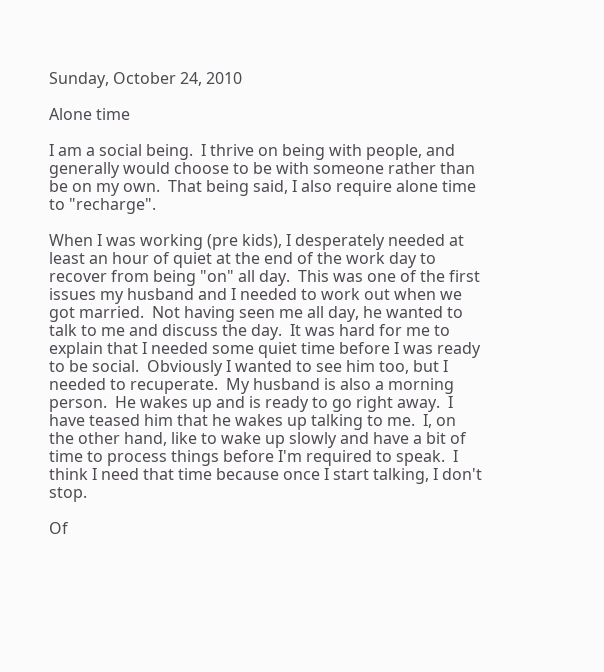Sunday, October 24, 2010

Alone time

I am a social being.  I thrive on being with people, and generally would choose to be with someone rather than be on my own.  That being said, I also require alone time to "recharge".

When I was working (pre kids), I desperately needed at least an hour of quiet at the end of the work day to recover from being "on" all day.  This was one of the first issues my husband and I needed to work out when we got married.  Not having seen me all day, he wanted to talk to me and discuss the day.  It was hard for me to explain that I needed some quiet time before I was ready to be social.  Obviously I wanted to see him too, but I needed to recuperate.  My husband is also a morning person.  He wakes up and is ready to go right away.  I have teased him that he wakes up talking to me.  I, on the other hand, like to wake up slowly and have a bit of time to process things before I'm required to speak.  I think I need that time because once I start talking, I don't stop.

Of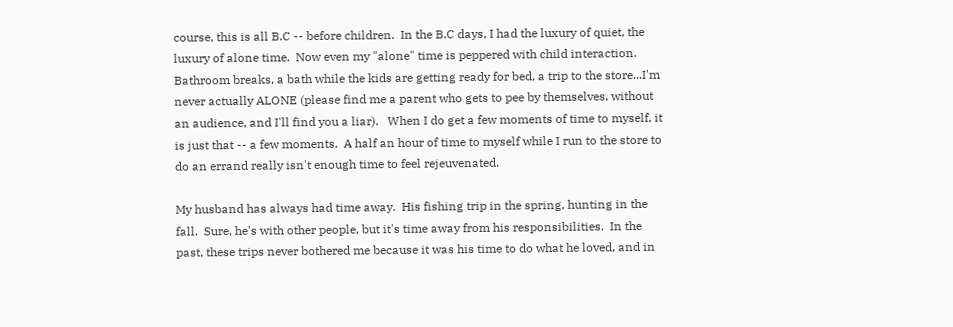course, this is all B.C -- before children.  In the B.C days, I had the luxury of quiet, the luxury of alone time.  Now even my "alone" time is peppered with child interaction.  Bathroom breaks, a bath while the kids are getting ready for bed, a trip to the store...I'm never actually ALONE (please find me a parent who gets to pee by themselves, without an audience, and I'll find you a liar).   When I do get a few moments of time to myself, it is just that -- a few moments.  A half an hour of time to myself while I run to the store to do an errand really isn't enough time to feel rejeuvenated.

My husband has always had time away.  His fishing trip in the spring, hunting in the fall.  Sure, he's with other people, but it's time away from his responsibilities.  In the past, these trips never bothered me because it was his time to do what he loved, and in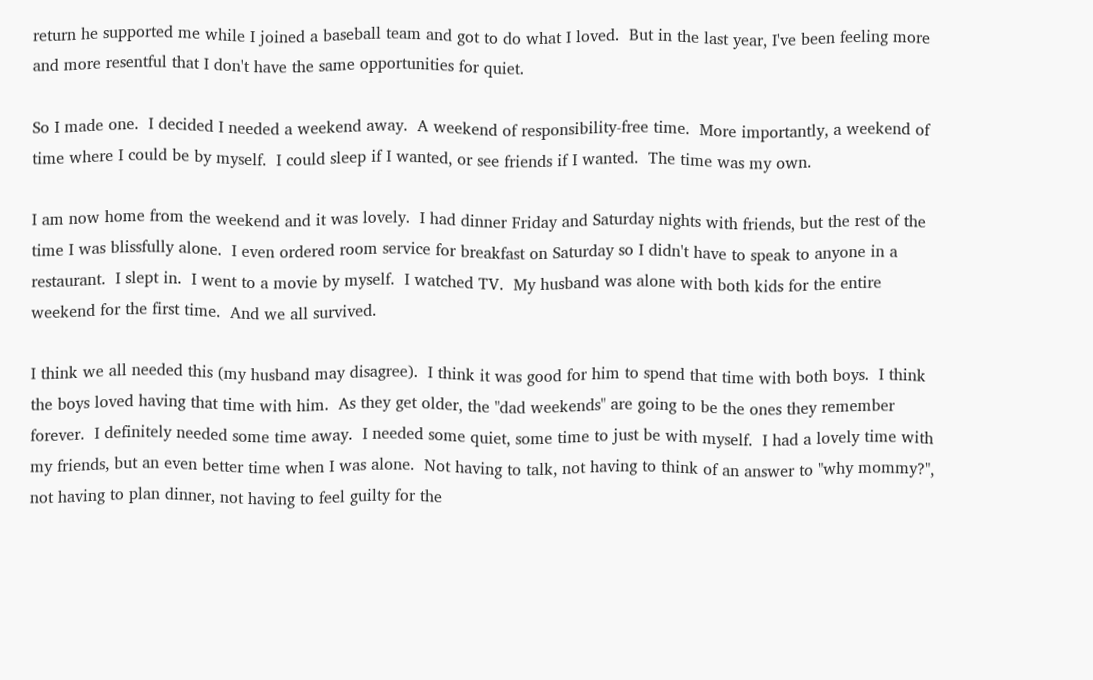return he supported me while I joined a baseball team and got to do what I loved.  But in the last year, I've been feeling more and more resentful that I don't have the same opportunities for quiet.

So I made one.  I decided I needed a weekend away.  A weekend of responsibility-free time.  More importantly, a weekend of time where I could be by myself.  I could sleep if I wanted, or see friends if I wanted.  The time was my own.

I am now home from the weekend and it was lovely.  I had dinner Friday and Saturday nights with friends, but the rest of the time I was blissfully alone.  I even ordered room service for breakfast on Saturday so I didn't have to speak to anyone in a restaurant.  I slept in.  I went to a movie by myself.  I watched TV.  My husband was alone with both kids for the entire weekend for the first time.  And we all survived.

I think we all needed this (my husband may disagree).  I think it was good for him to spend that time with both boys.  I think the boys loved having that time with him.  As they get older, the "dad weekends" are going to be the ones they remember forever.  I definitely needed some time away.  I needed some quiet, some time to just be with myself.  I had a lovely time with my friends, but an even better time when I was alone.  Not having to talk, not having to think of an answer to "why mommy?", not having to plan dinner, not having to feel guilty for the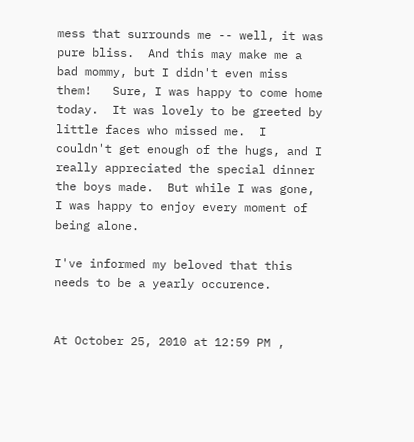mess that surrounds me -- well, it was pure bliss.  And this may make me a bad mommy, but I didn't even miss them!   Sure, I was happy to come home today.  It was lovely to be greeted by little faces who missed me.  I couldn't get enough of the hugs, and I really appreciated the special dinner the boys made.  But while I was gone, I was happy to enjoy every moment of being alone.

I've informed my beloved that this needs to be a yearly occurence.


At October 25, 2010 at 12:59 PM ,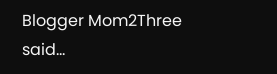Blogger Mom2Three said...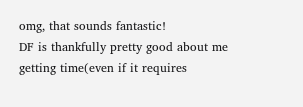omg, that sounds fantastic!
DF is thankfully pretty good about me getting time(even if it requires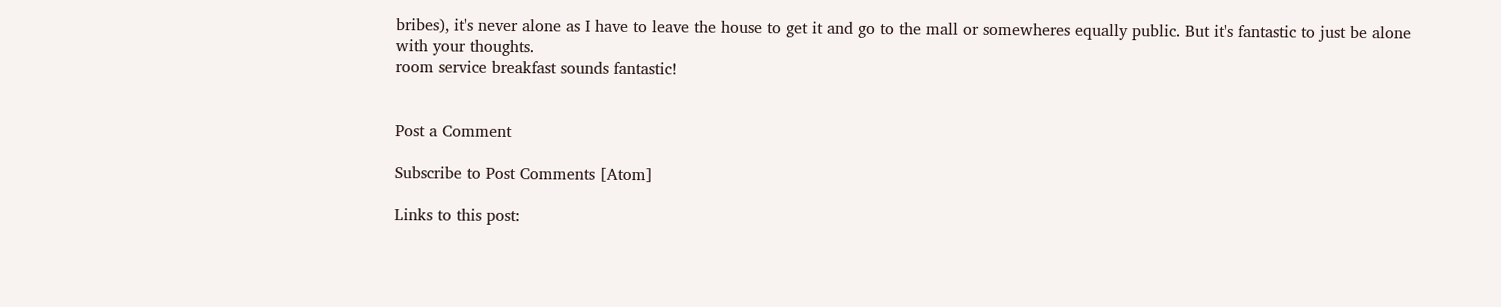bribes), it's never alone as I have to leave the house to get it and go to the mall or somewheres equally public. But it's fantastic to just be alone with your thoughts.
room service breakfast sounds fantastic!


Post a Comment

Subscribe to Post Comments [Atom]

Links to this post: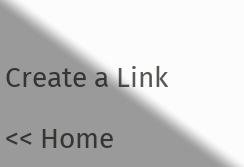Create a Link

<< Home